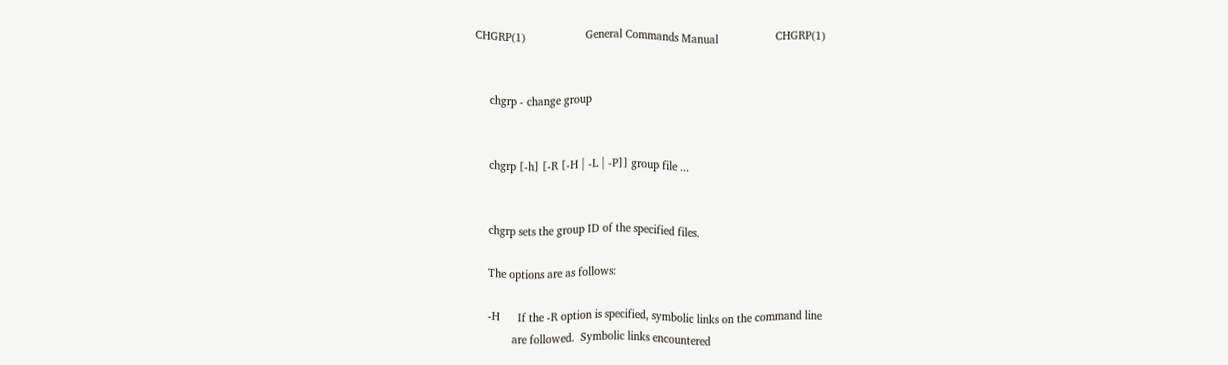CHGRP(1)                    General Commands Manual                   CHGRP(1)


     chgrp - change group


     chgrp [-h] [-R [-H | -L | -P]] group file ...


     chgrp sets the group ID of the specified files.

     The options are as follows:

     -H      If the -R option is specified, symbolic links on the command line
             are followed.  Symbolic links encountered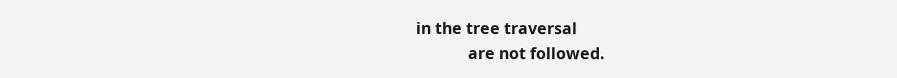in the tree traversal
             are not followed.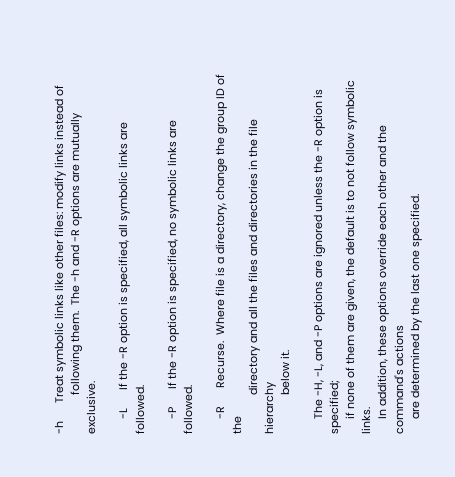-h      Treat symbolic links like other files: modify links instead of
             following them.  The -h and -R options are mutually exclusive.

     -L      If the -R option is specified, all symbolic links are followed.

     -P      If the -R option is specified, no symbolic links are followed.

     -R      Recurse.  Where file is a directory, change the group ID of the
             directory and all the files and directories in the file hierarchy
             below it.

     The -H, -L, and -P options are ignored unless the -R option is specified;
     if none of them are given, the default is to not follow symbolic links.
     In addition, these options override each other and the command's actions
     are determined by the last one specified.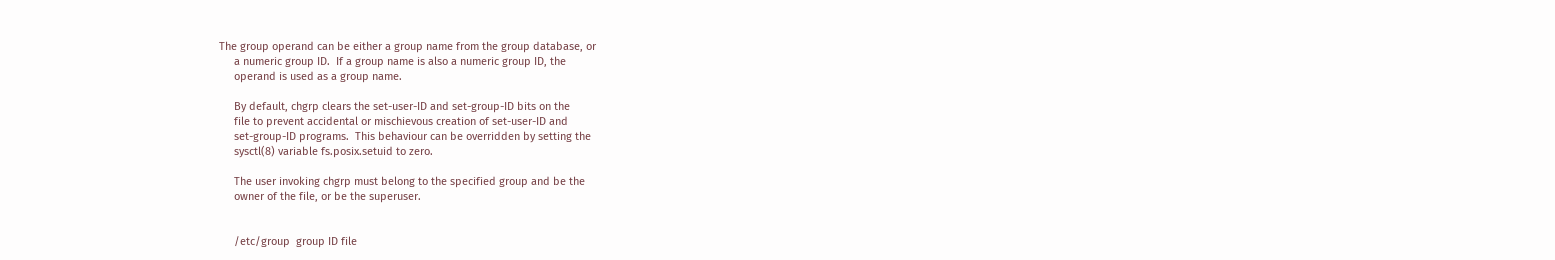The group operand can be either a group name from the group database, or
     a numeric group ID.  If a group name is also a numeric group ID, the
     operand is used as a group name.

     By default, chgrp clears the set-user-ID and set-group-ID bits on the
     file to prevent accidental or mischievous creation of set-user-ID and
     set-group-ID programs.  This behaviour can be overridden by setting the
     sysctl(8) variable fs.posix.setuid to zero.

     The user invoking chgrp must belong to the specified group and be the
     owner of the file, or be the superuser.


     /etc/group  group ID file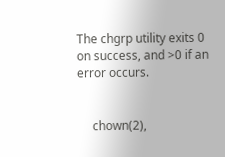The chgrp utility exits 0 on success, and >0 if an error occurs.


     chown(2),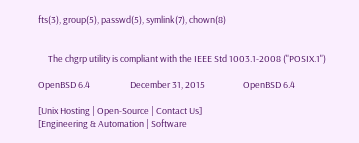fts(3), group(5), passwd(5), symlink(7), chown(8)


     The chgrp utility is compliant with the IEEE Std 1003.1-2008 ("POSIX.1")

OpenBSD 6.4                    December 31, 2015                   OpenBSD 6.4

[Unix Hosting | Open-Source | Contact Us]
[Engineering & Automation | Software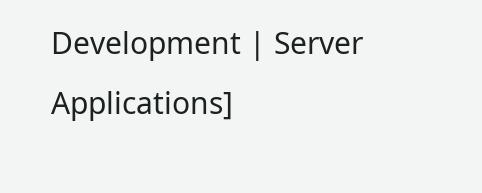Development | Server Applications]